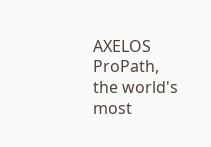AXELOS ProPath, the world's most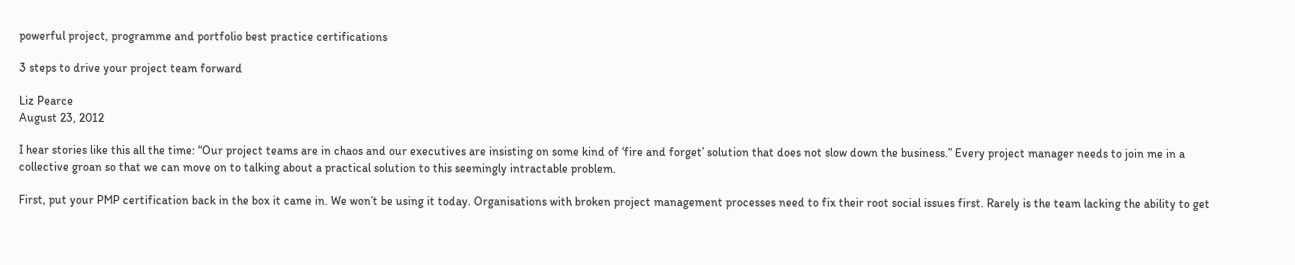powerful project, programme and portfolio best practice certifications

3 steps to drive your project team forward

Liz Pearce
August 23, 2012

I hear stories like this all the time: “Our project teams are in chaos and our executives are insisting on some kind of ‘fire and forget’ solution that does not slow down the business.” Every project manager needs to join me in a collective groan so that we can move on to talking about a practical solution to this seemingly intractable problem.

First, put your PMP certification back in the box it came in. We won’t be using it today. Organisations with broken project management processes need to fix their root social issues first. Rarely is the team lacking the ability to get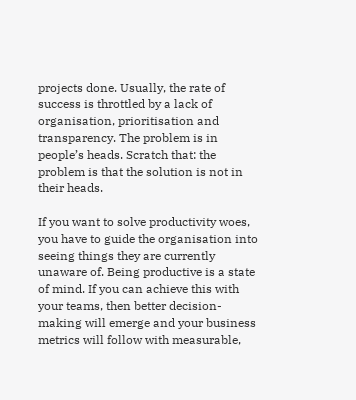projects done. Usually, the rate of success is throttled by a lack of organisation, prioritisation and transparency. The problem is in people’s heads. Scratch that: the problem is that the solution is not in their heads.

If you want to solve productivity woes, you have to guide the organisation into seeing things they are currently unaware of. Being productive is a state of mind. If you can achieve this with your teams, then better decision-making will emerge and your business metrics will follow with measurable,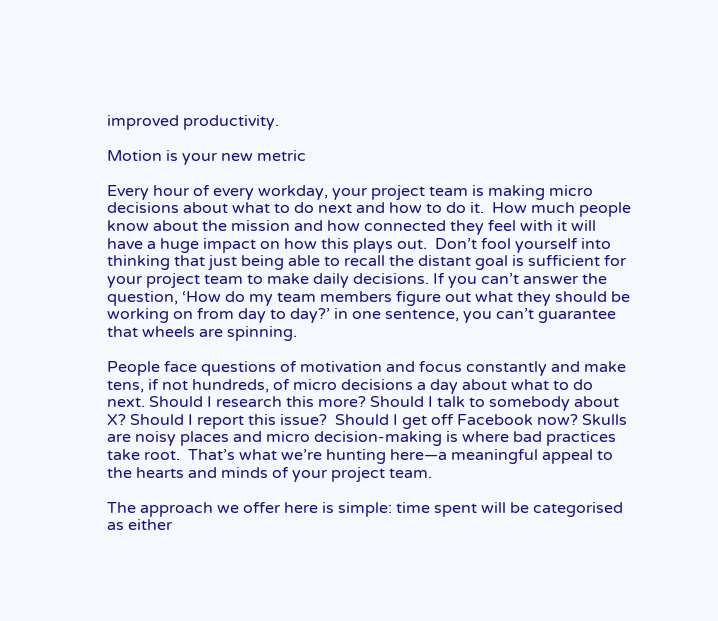improved productivity.

Motion is your new metric

Every hour of every workday, your project team is making micro decisions about what to do next and how to do it.  How much people know about the mission and how connected they feel with it will have a huge impact on how this plays out.  Don’t fool yourself into thinking that just being able to recall the distant goal is sufficient for your project team to make daily decisions. If you can’t answer the question, ‘How do my team members figure out what they should be working on from day to day?’ in one sentence, you can’t guarantee that wheels are spinning.

People face questions of motivation and focus constantly and make tens, if not hundreds, of micro decisions a day about what to do next. Should I research this more? Should I talk to somebody about X? Should I report this issue?  Should I get off Facebook now? Skulls are noisy places and micro decision-making is where bad practices take root.  That’s what we’re hunting here—a meaningful appeal to the hearts and minds of your project team.

The approach we offer here is simple: time spent will be categorised as either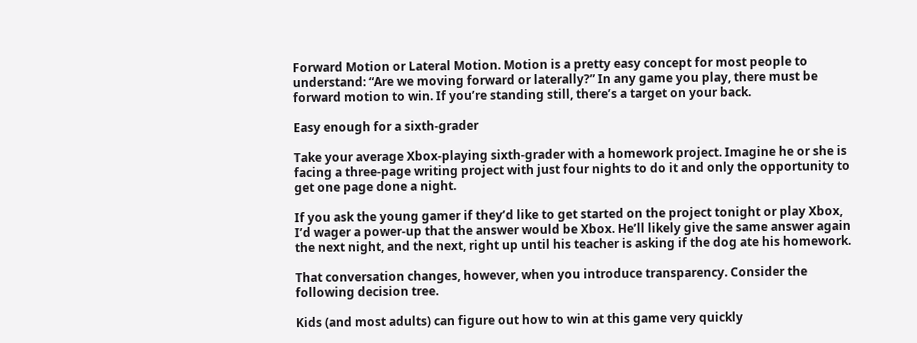Forward Motion or Lateral Motion. Motion is a pretty easy concept for most people to understand: “Are we moving forward or laterally?” In any game you play, there must be forward motion to win. If you’re standing still, there’s a target on your back.

Easy enough for a sixth-grader

Take your average Xbox-playing sixth-grader with a homework project. Imagine he or she is facing a three-page writing project with just four nights to do it and only the opportunity to get one page done a night.

If you ask the young gamer if they’d like to get started on the project tonight or play Xbox, I’d wager a power-up that the answer would be Xbox. He’ll likely give the same answer again the next night, and the next, right up until his teacher is asking if the dog ate his homework.

That conversation changes, however, when you introduce transparency. Consider the following decision tree.

Kids (and most adults) can figure out how to win at this game very quickly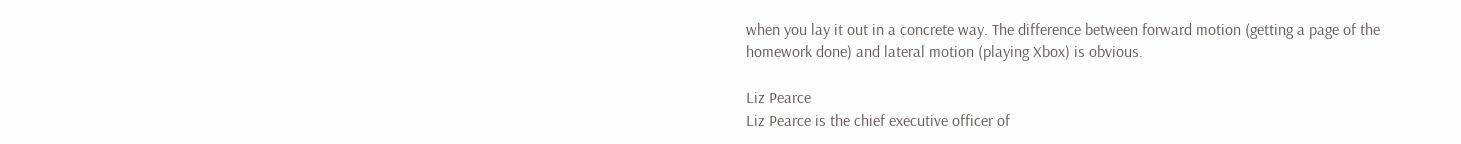when you lay it out in a concrete way. The difference between forward motion (getting a page of the homework done) and lateral motion (playing Xbox) is obvious.

Liz Pearce
Liz Pearce is the chief executive officer of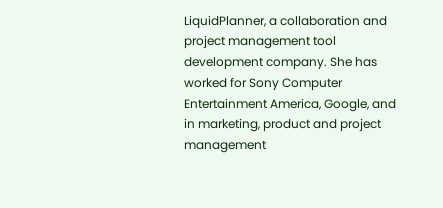LiquidPlanner, a collaboration and project management tool development company. She has worked for Sony Computer Entertainment America, Google, and in marketing, product and project management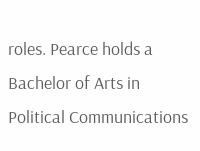roles. Pearce holds a Bachelor of Arts in Political Communications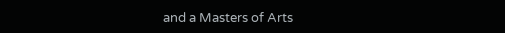and a Masters of Arts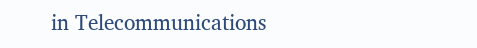in Telecommunications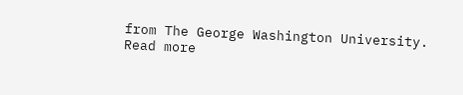from The George Washington University.
Read more